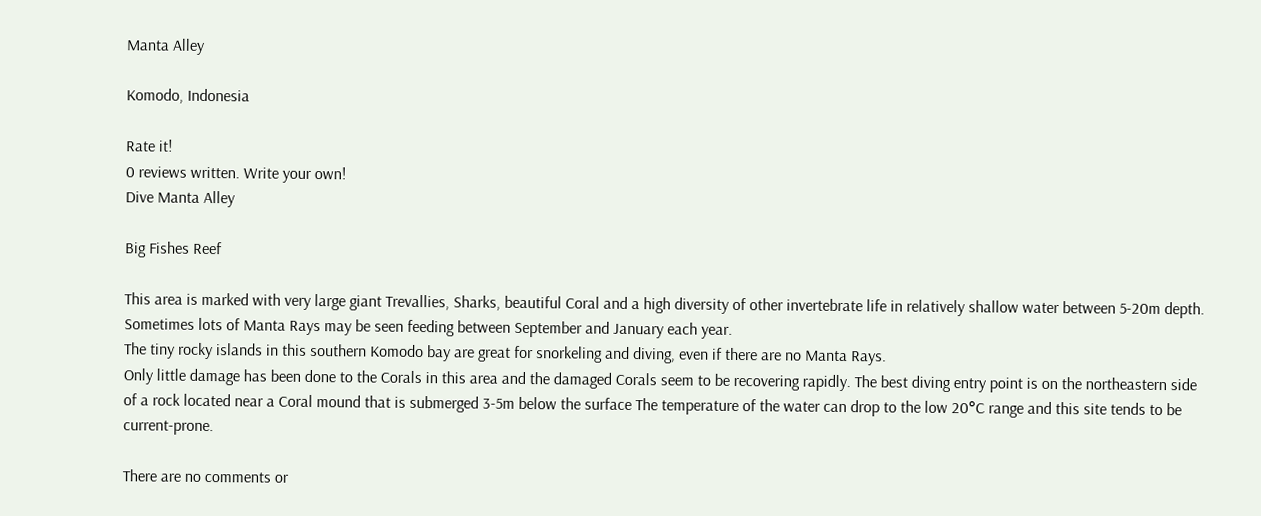Manta Alley

Komodo, Indonesia

Rate it!
0 reviews written. Write your own!
Dive Manta Alley

Big Fishes Reef

This area is marked with very large giant Trevallies, Sharks, beautiful Coral and a high diversity of other invertebrate life in relatively shallow water between 5-20m depth. Sometimes lots of Manta Rays may be seen feeding between September and January each year.
The tiny rocky islands in this southern Komodo bay are great for snorkeling and diving, even if there are no Manta Rays.
Only little damage has been done to the Corals in this area and the damaged Corals seem to be recovering rapidly. The best diving entry point is on the northeastern side of a rock located near a Coral mound that is submerged 3-5m below the surface The temperature of the water can drop to the low 20°C range and this site tends to be current-prone.

There are no comments or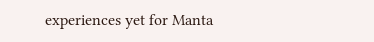experiences yet for Manta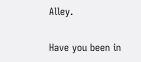Alley.

Have you been in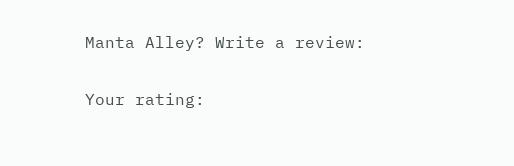Manta Alley? Write a review:

Your rating: